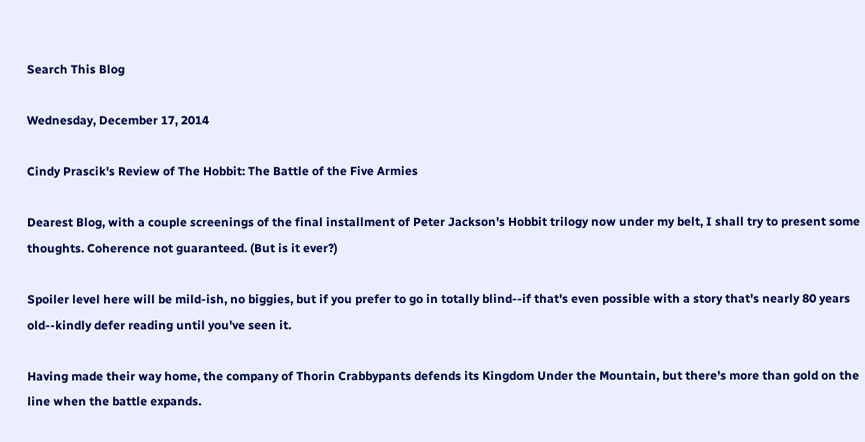Search This Blog

Wednesday, December 17, 2014

Cindy Prascik's Review of The Hobbit: The Battle of the Five Armies

Dearest Blog, with a couple screenings of the final installment of Peter Jackson's Hobbit trilogy now under my belt, I shall try to present some thoughts. Coherence not guaranteed. (But is it ever?)

Spoiler level here will be mild-ish, no biggies, but if you prefer to go in totally blind--if that's even possible with a story that's nearly 80 years old--kindly defer reading until you've seen it.

Having made their way home, the company of Thorin Crabbypants defends its Kingdom Under the Mountain, but there's more than gold on the line when the battle expands.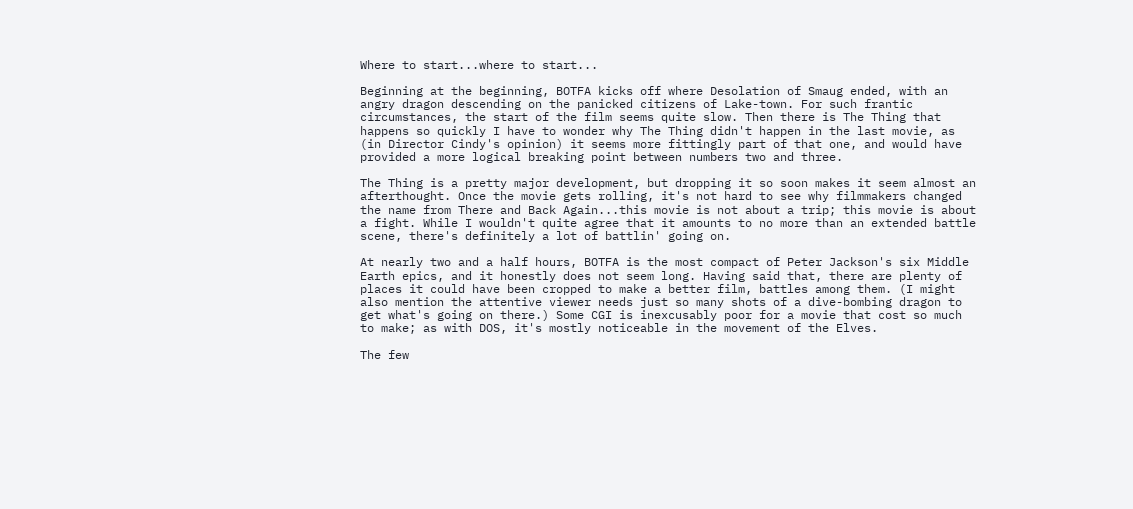Where to start...where to start...

Beginning at the beginning, BOTFA kicks off where Desolation of Smaug ended, with an angry dragon descending on the panicked citizens of Lake-town. For such frantic circumstances, the start of the film seems quite slow. Then there is The Thing that happens so quickly I have to wonder why The Thing didn't happen in the last movie, as (in Director Cindy's opinion) it seems more fittingly part of that one, and would have provided a more logical breaking point between numbers two and three.

The Thing is a pretty major development, but dropping it so soon makes it seem almost an afterthought. Once the movie gets rolling, it's not hard to see why filmmakers changed the name from There and Back Again...this movie is not about a trip; this movie is about a fight. While I wouldn't quite agree that it amounts to no more than an extended battle scene, there's definitely a lot of battlin' going on.

At nearly two and a half hours, BOTFA is the most compact of Peter Jackson's six Middle Earth epics, and it honestly does not seem long. Having said that, there are plenty of places it could have been cropped to make a better film, battles among them. (I might also mention the attentive viewer needs just so many shots of a dive-bombing dragon to get what's going on there.) Some CGI is inexcusably poor for a movie that cost so much to make; as with DOS, it's mostly noticeable in the movement of the Elves.

The few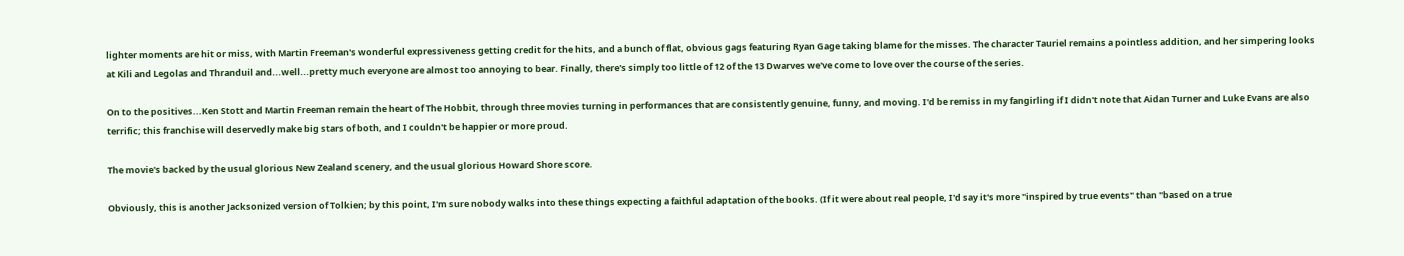lighter moments are hit or miss, with Martin Freeman's wonderful expressiveness getting credit for the hits, and a bunch of flat, obvious gags featuring Ryan Gage taking blame for the misses. The character Tauriel remains a pointless addition, and her simpering looks at Kili and Legolas and Thranduil and...well...pretty much everyone are almost too annoying to bear. Finally, there's simply too little of 12 of the 13 Dwarves we've come to love over the course of the series.

On to the positives...Ken Stott and Martin Freeman remain the heart of The Hobbit, through three movies turning in performances that are consistently genuine, funny, and moving. I'd be remiss in my fangirling if I didn't note that Aidan Turner and Luke Evans are also terrific; this franchise will deservedly make big stars of both, and I couldn't be happier or more proud.

The movie's backed by the usual glorious New Zealand scenery, and the usual glorious Howard Shore score.

Obviously, this is another Jacksonized version of Tolkien; by this point, I'm sure nobody walks into these things expecting a faithful adaptation of the books. (If it were about real people, I'd say it's more "inspired by true events" than "based on a true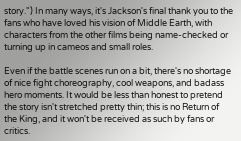story.") In many ways, it's Jackson's final thank you to the fans who have loved his vision of Middle Earth, with characters from the other films being name-checked or turning up in cameos and small roles.

Even if the battle scenes run on a bit, there's no shortage of nice fight choreography, cool weapons, and badass hero moments. It would be less than honest to pretend the story isn't stretched pretty thin; this is no Return of the King, and it won't be received as such by fans or critics.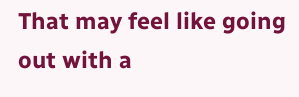That may feel like going out with a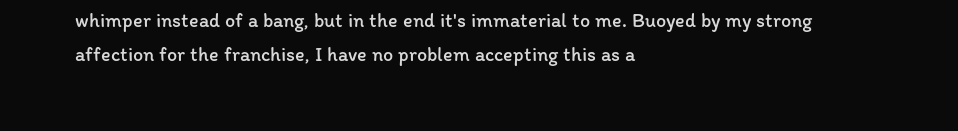whimper instead of a bang, but in the end it's immaterial to me. Buoyed by my strong affection for the franchise, I have no problem accepting this as a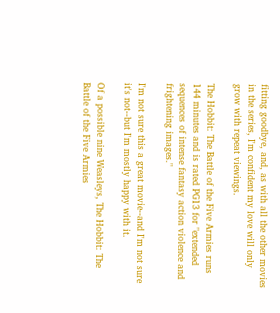fitting goodbye, and, as with all the other movies in the series, I'm confident my love will only grow with repeat viewings.

The Hobbit: The Battle of the Five Armies runs 144 minutes and is rated PG13 for "extended sequences of intense fantasy action violence and frightening images."

I'm not sure this a great movie--and I'm not sure it's not--but I'm mostly happy with it.

Of a possible nine Weasleys, The Hobbit: The Battle of the Five Armies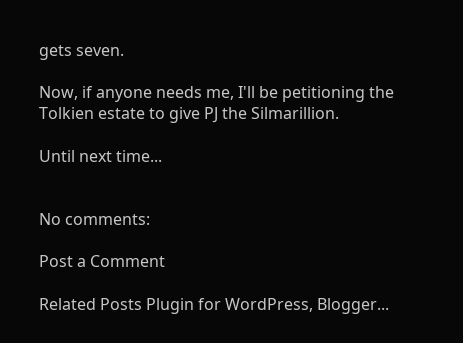gets seven.

Now, if anyone needs me, I'll be petitioning the Tolkien estate to give PJ the Silmarillion.

Until next time...


No comments:

Post a Comment

Related Posts Plugin for WordPress, Blogger...